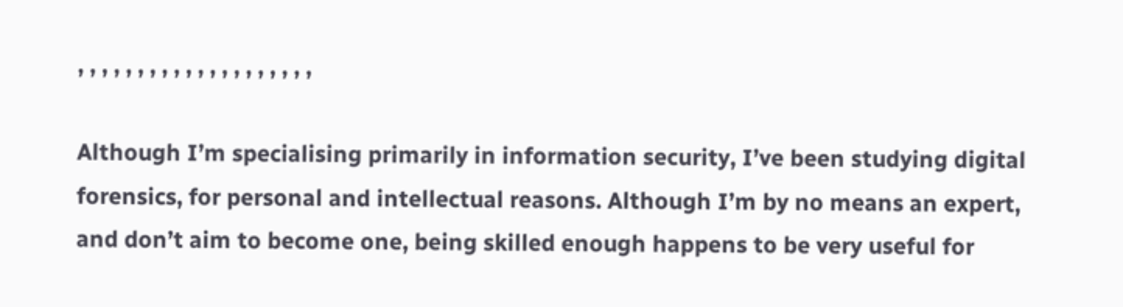, , , , , , , , , , , , , , , , , , , ,

Although I’m specialising primarily in information security, I’ve been studying digital forensics, for personal and intellectual reasons. Although I’m by no means an expert, and don’t aim to become one, being skilled enough happens to be very useful for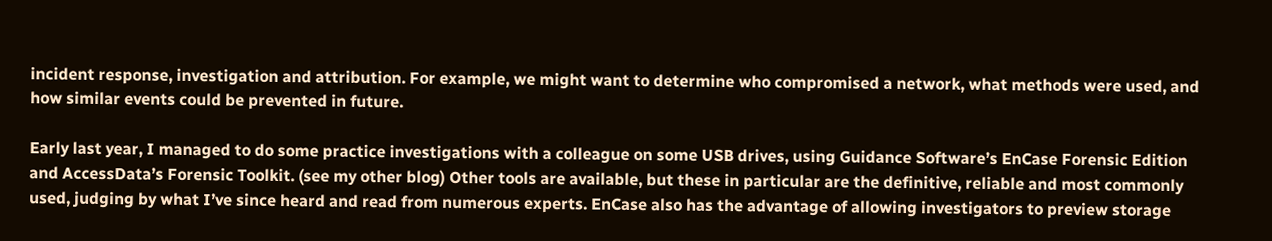incident response, investigation and attribution. For example, we might want to determine who compromised a network, what methods were used, and how similar events could be prevented in future.

Early last year, I managed to do some practice investigations with a colleague on some USB drives, using Guidance Software’s EnCase Forensic Edition and AccessData’s Forensic Toolkit. (see my other blog) Other tools are available, but these in particular are the definitive, reliable and most commonly used, judging by what I’ve since heard and read from numerous experts. EnCase also has the advantage of allowing investigators to preview storage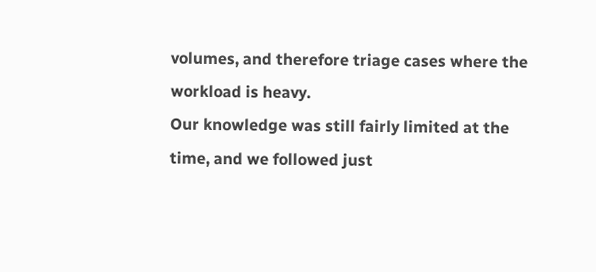volumes, and therefore triage cases where the workload is heavy.
Our knowledge was still fairly limited at the time, and we followed just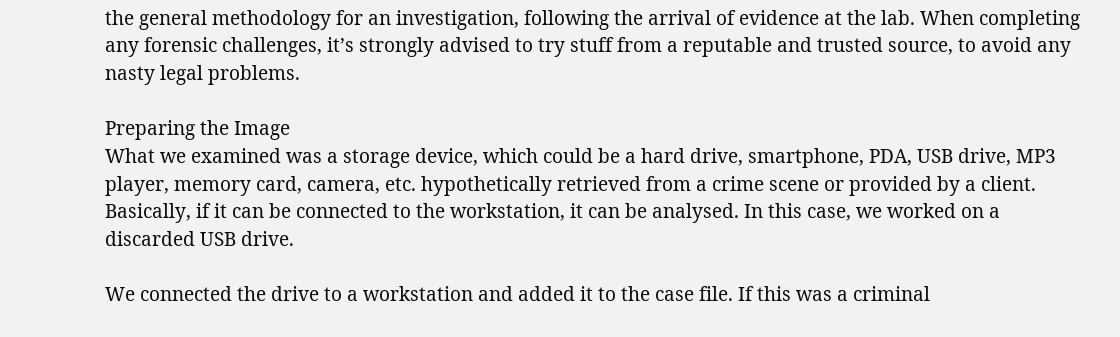the general methodology for an investigation, following the arrival of evidence at the lab. When completing any forensic challenges, it’s strongly advised to try stuff from a reputable and trusted source, to avoid any nasty legal problems.

Preparing the Image
What we examined was a storage device, which could be a hard drive, smartphone, PDA, USB drive, MP3 player, memory card, camera, etc. hypothetically retrieved from a crime scene or provided by a client. Basically, if it can be connected to the workstation, it can be analysed. In this case, we worked on a discarded USB drive.

We connected the drive to a workstation and added it to the case file. If this was a criminal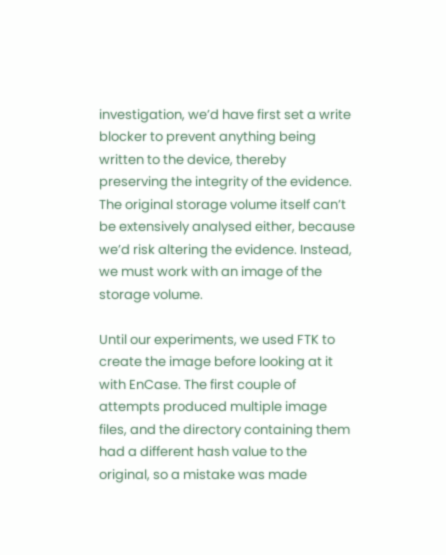investigation, we’d have first set a write blocker to prevent anything being written to the device, thereby preserving the integrity of the evidence. The original storage volume itself can’t be extensively analysed either, because we’d risk altering the evidence. Instead, we must work with an image of the storage volume.

Until our experiments, we used FTK to create the image before looking at it with EnCase. The first couple of attempts produced multiple image files, and the directory containing them had a different hash value to the original, so a mistake was made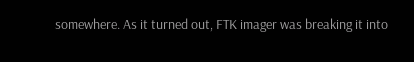somewhere. As it turned out, FTK imager was breaking it into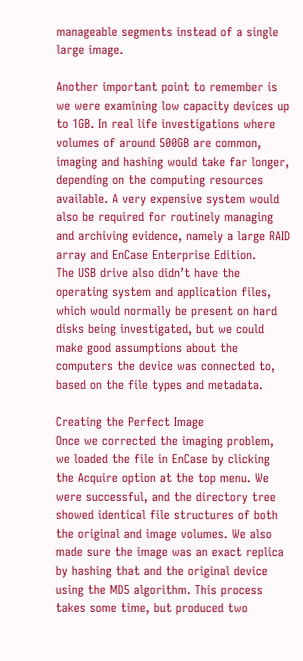manageable segments instead of a single large image.

Another important point to remember is we were examining low capacity devices up to 1GB. In real life investigations where volumes of around 500GB are common, imaging and hashing would take far longer, depending on the computing resources available. A very expensive system would also be required for routinely managing and archiving evidence, namely a large RAID array and EnCase Enterprise Edition.
The USB drive also didn’t have the operating system and application files, which would normally be present on hard disks being investigated, but we could make good assumptions about the computers the device was connected to, based on the file types and metadata.

Creating the Perfect Image
Once we corrected the imaging problem, we loaded the file in EnCase by clicking the Acquire option at the top menu. We were successful, and the directory tree showed identical file structures of both the original and image volumes. We also made sure the image was an exact replica by hashing that and the original device using the MD5 algorithm. This process takes some time, but produced two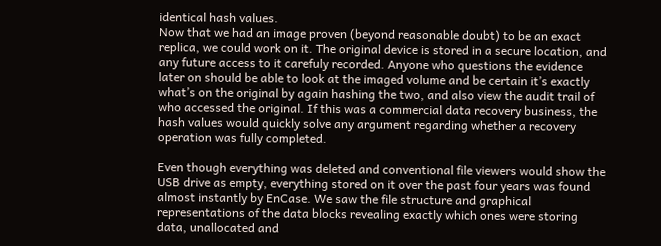identical hash values.
Now that we had an image proven (beyond reasonable doubt) to be an exact replica, we could work on it. The original device is stored in a secure location, and any future access to it carefuly recorded. Anyone who questions the evidence later on should be able to look at the imaged volume and be certain it’s exactly what’s on the original by again hashing the two, and also view the audit trail of who accessed the original. If this was a commercial data recovery business, the hash values would quickly solve any argument regarding whether a recovery operation was fully completed.

Even though everything was deleted and conventional file viewers would show the USB drive as empty, everything stored on it over the past four years was found almost instantly by EnCase. We saw the file structure and graphical representations of the data blocks revealing exactly which ones were storing data, unallocated and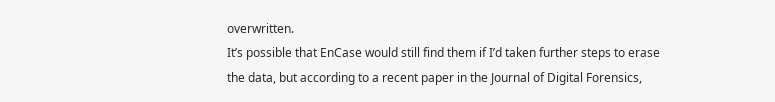overwritten.
It’s possible that EnCase would still find them if I’d taken further steps to erase the data, but according to a recent paper in the Journal of Digital Forensics,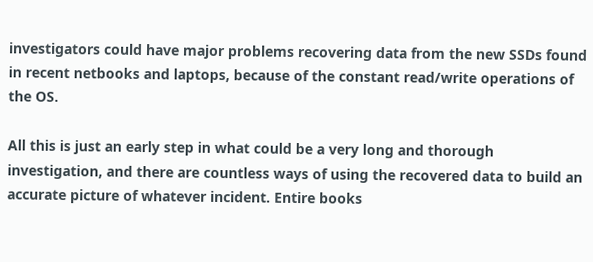investigators could have major problems recovering data from the new SSDs found in recent netbooks and laptops, because of the constant read/write operations of the OS.

All this is just an early step in what could be a very long and thorough investigation, and there are countless ways of using the recovered data to build an accurate picture of whatever incident. Entire books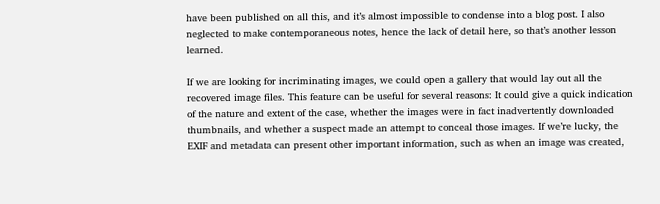have been published on all this, and it’s almost impossible to condense into a blog post. I also neglected to make contemporaneous notes, hence the lack of detail here, so that’s another lesson learned.

If we are looking for incriminating images, we could open a gallery that would lay out all the recovered image files. This feature can be useful for several reasons: It could give a quick indication of the nature and extent of the case, whether the images were in fact inadvertently downloaded thumbnails, and whether a suspect made an attempt to conceal those images. If we’re lucky, the EXIF and metadata can present other important information, such as when an image was created,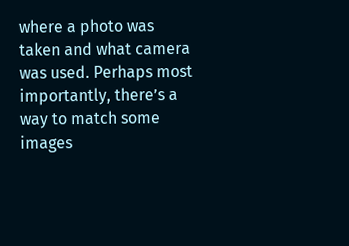where a photo was taken and what camera was used. Perhaps most importantly, there’s a way to match some images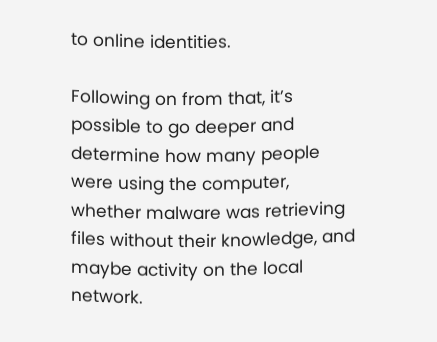to online identities.

Following on from that, it’s possible to go deeper and determine how many people were using the computer, whether malware was retrieving files without their knowledge, and maybe activity on the local network.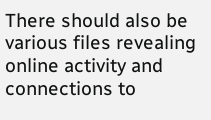There should also be various files revealing online activity and connections to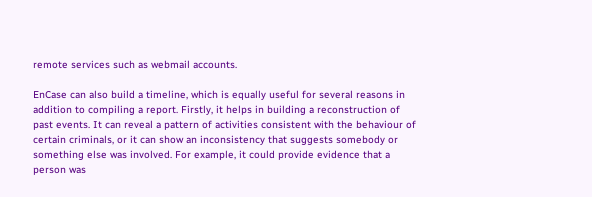remote services such as webmail accounts.

EnCase can also build a timeline, which is equally useful for several reasons in addition to compiling a report. Firstly, it helps in building a reconstruction of past events. It can reveal a pattern of activities consistent with the behaviour of certain criminals, or it can show an inconsistency that suggests somebody or something else was involved. For example, it could provide evidence that a person was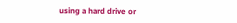using a hard drive or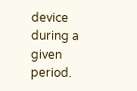device during a given period.